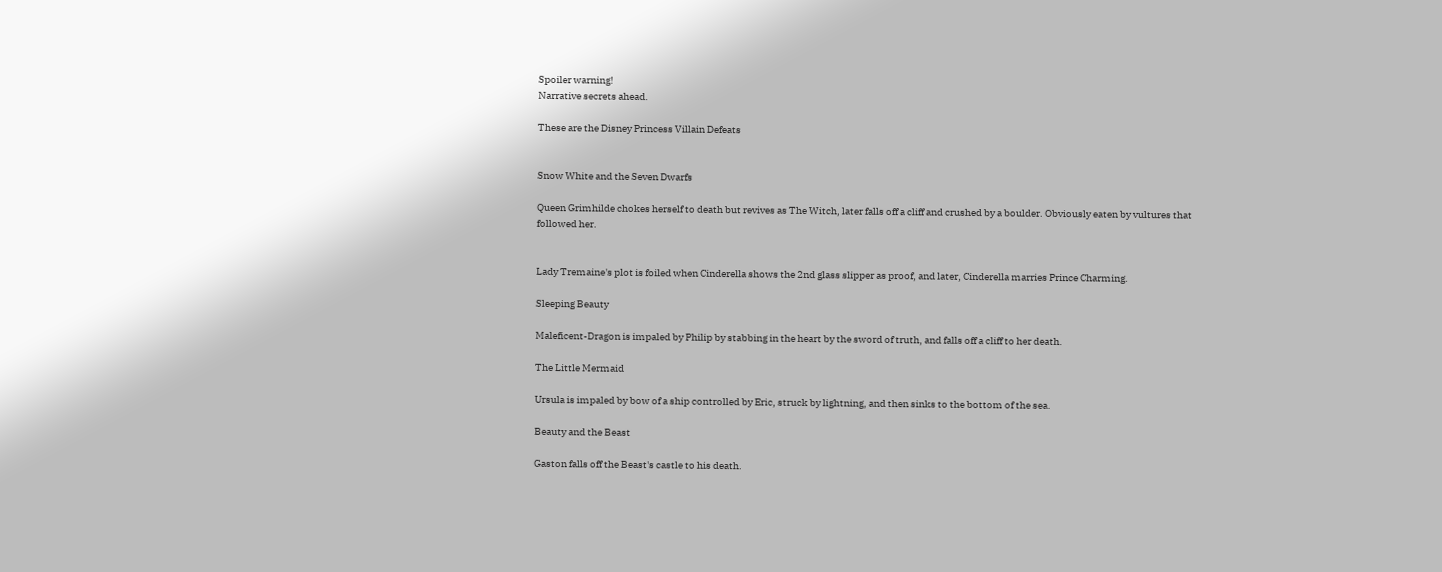Spoiler warning!
Narrative secrets ahead.

These are the Disney Princess Villain Defeats


Snow White and the Seven Dwarfs

Queen Grimhilde chokes herself to death but revives as The Witch, later falls off a cliff and crushed by a boulder. Obviously eaten by vultures that followed her.


Lady Tremaine's plot is foiled when Cinderella shows the 2nd glass slipper as proof, and later, Cinderella marries Prince Charming.

Sleeping Beauty

Maleficent-Dragon is impaled by Philip by stabbing in the heart by the sword of truth, and falls off a cliff to her death.

The Little Mermaid

Ursula is impaled by bow of a ship controlled by Eric, struck by lightning, and then sinks to the bottom of the sea.

Beauty and the Beast

Gaston falls off the Beast's castle to his death.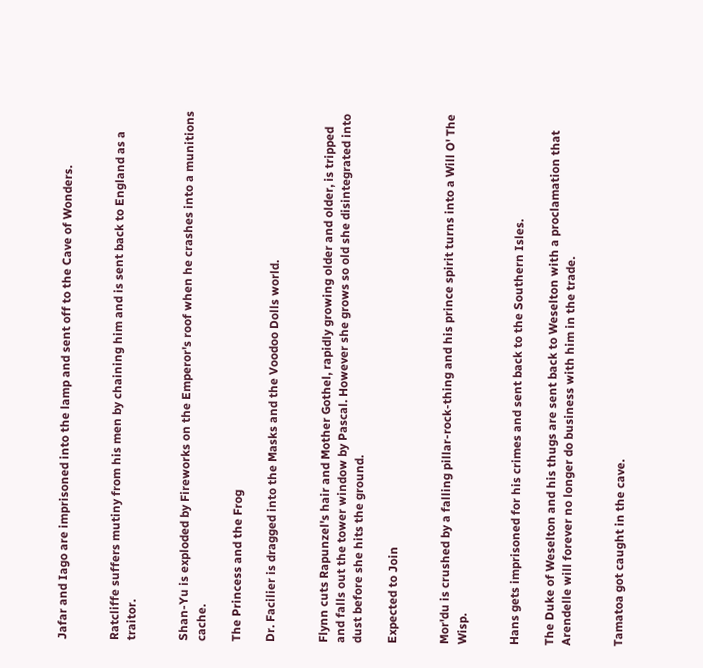Jafar and Iago are imprisoned into the lamp and sent off to the Cave of Wonders.


Ratcliffe suffers mutiny from his men by chaining him and is sent back to England as a traitor.


Shan-Yu is exploded by Fireworks on the Emperor's roof when he crashes into a munitions cache.

The Princess and the Frog

Dr. Facilier is dragged into the Masks and the Voodoo Dolls world.


Flynn cuts Rapunzel's hair and Mother Gothel, rapidly growing older and older, is tripped and falls out the tower window by Pascal. However she grows so old she disintegrated into dust before she hits the ground.

Expected to Join


Mor'du is crushed by a falling pillar-rock-thing and his prince spirit turns into a Will O' The Wisp.


Hans gets imprisoned for his crimes and sent back to the Southern Isles.

The Duke of Weselton and his thugs are sent back to Weselton with a proclamation that Arendelle will forever no longer do business with him in the trade.


Tamatoa got caught in the cave.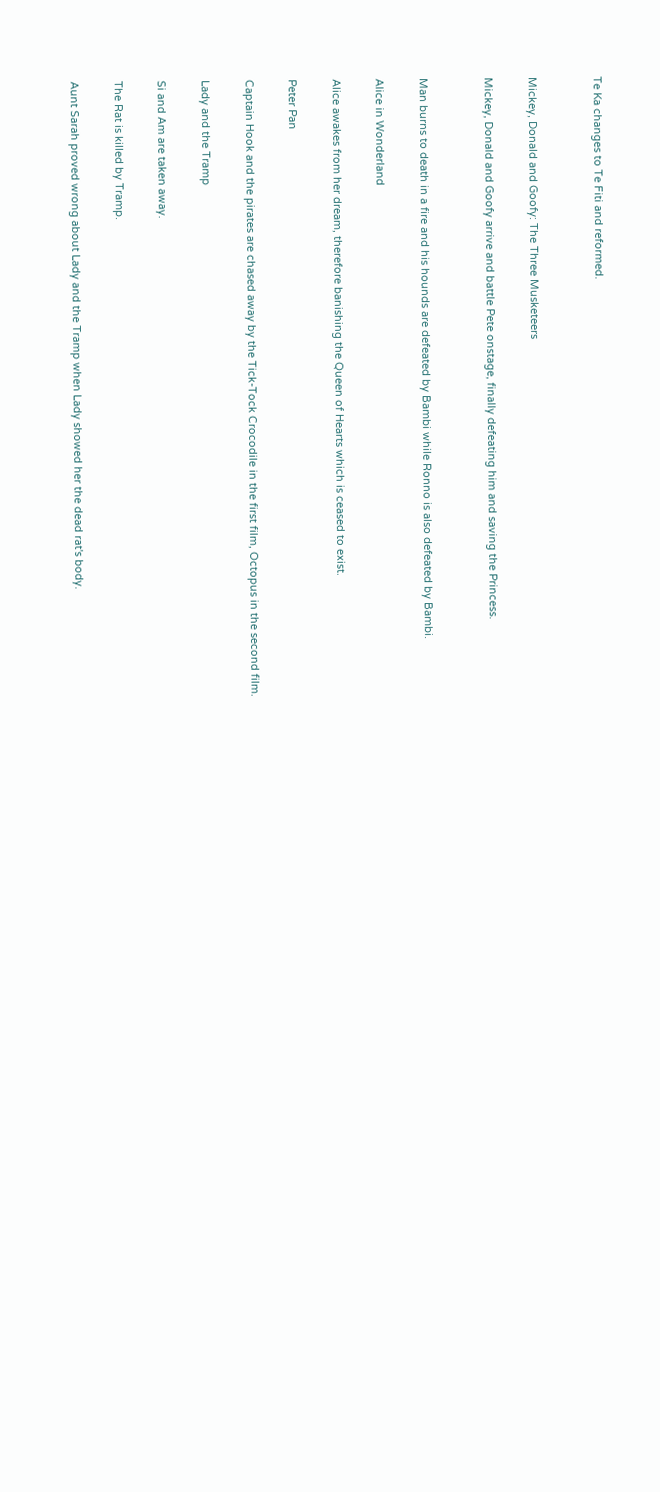Te Ka changes to Te Fiti and reformed.


Mickey, Donald and Goofy: The Three Musketeers

Mickey, Donald and Goofy arrive and battle Pete onstage, finally defeating him and saving the Princess.


Man burns to death in a fire and his hounds are defeated by Bambi while Ronno is also defeated by Bambi.

Alice in Wonderland

Alice awakes from her dream, therefore banishing the Queen of Hearts which is ceased to exist.

Peter Pan

Captain Hook and the pirates are chased away by the Tick-Tock Crocodile in the first film, Octopus in the second film.

Lady and the Tramp

Si and Am are taken away.

The Rat is killed by Tramp.

Aunt Sarah proved wrong about Lady and the Tramp when Lady showed her the dead rat's body.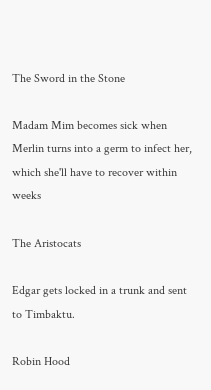The Sword in the Stone

Madam Mim becomes sick when Merlin turns into a germ to infect her, which she'll have to recover within weeks

The Aristocats

Edgar gets locked in a trunk and sent to Timbaktu.

Robin Hood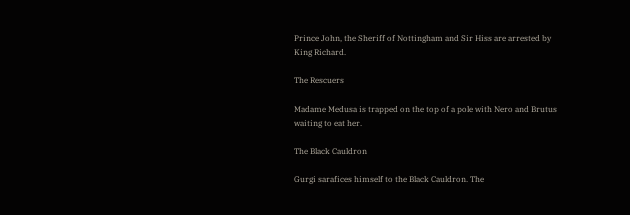Prince John, the Sheriff of Nottingham and Sir Hiss are arrested by King Richard.

The Rescuers

Madame Medusa is trapped on the top of a pole with Nero and Brutus waiting to eat her.

The Black Cauldron

Gurgi sarafices himself to the Black Cauldron. The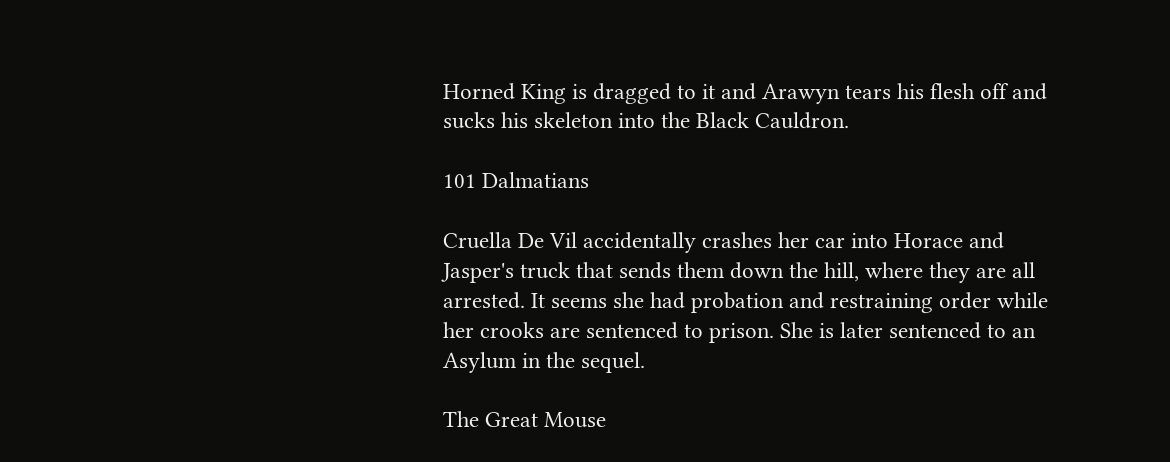Horned King is dragged to it and Arawyn tears his flesh off and sucks his skeleton into the Black Cauldron.

101 Dalmatians

Cruella De Vil accidentally crashes her car into Horace and Jasper's truck that sends them down the hill, where they are all arrested. It seems she had probation and restraining order while her crooks are sentenced to prison. She is later sentenced to an Asylum in the sequel.

The Great Mouse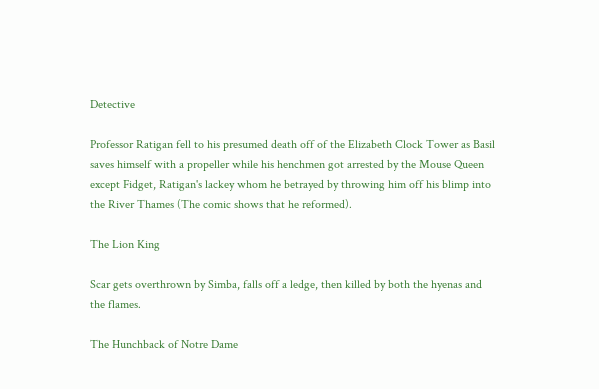Detective

Professor Ratigan fell to his presumed death off of the Elizabeth Clock Tower as Basil saves himself with a propeller while his henchmen got arrested by the Mouse Queen except Fidget, Ratigan's lackey whom he betrayed by throwing him off his blimp into the River Thames (The comic shows that he reformed).

The Lion King

Scar gets overthrown by Simba, falls off a ledge, then killed by both the hyenas and the flames.

The Hunchback of Notre Dame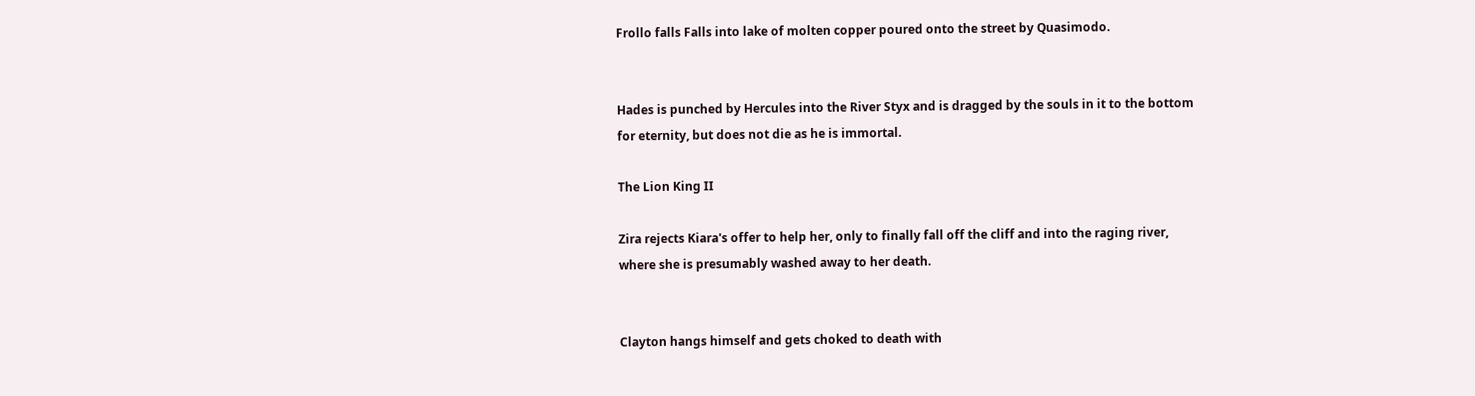Frollo falls Falls into lake of molten copper poured onto the street by Quasimodo.


Hades is punched by Hercules into the River Styx and is dragged by the souls in it to the bottom for eternity, but does not die as he is immortal.

The Lion King II

Zira rejects Kiara's offer to help her, only to finally fall off the cliff and into the raging river, where she is presumably washed away to her death.


Clayton hangs himself and gets choked to death with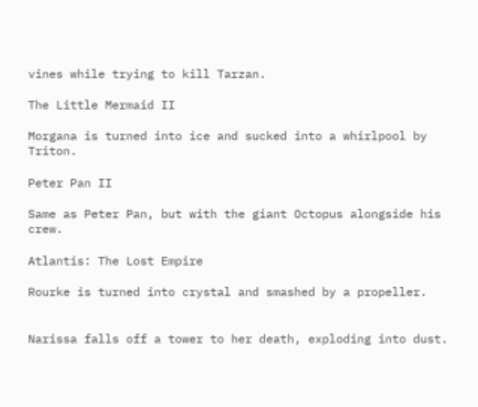vines while trying to kill Tarzan.

The Little Mermaid II

Morgana is turned into ice and sucked into a whirlpool by Triton.

Peter Pan II

Same as Peter Pan, but with the giant Octopus alongside his crew.

Atlantis: The Lost Empire

Rourke is turned into crystal and smashed by a propeller.


Narissa falls off a tower to her death, exploding into dust.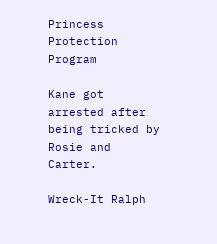Princess Protection Program

Kane got arrested after being tricked by Rosie and Carter.

Wreck-It Ralph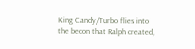King Candy/Turbo flies into the becon that Ralph created,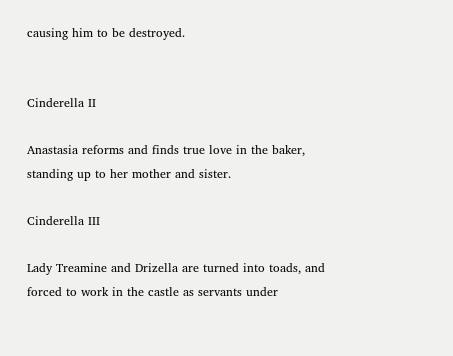causing him to be destroyed.


Cinderella II

Anastasia reforms and finds true love in the baker, standing up to her mother and sister.

Cinderella III

Lady Treamine and Drizella are turned into toads, and forced to work in the castle as servants under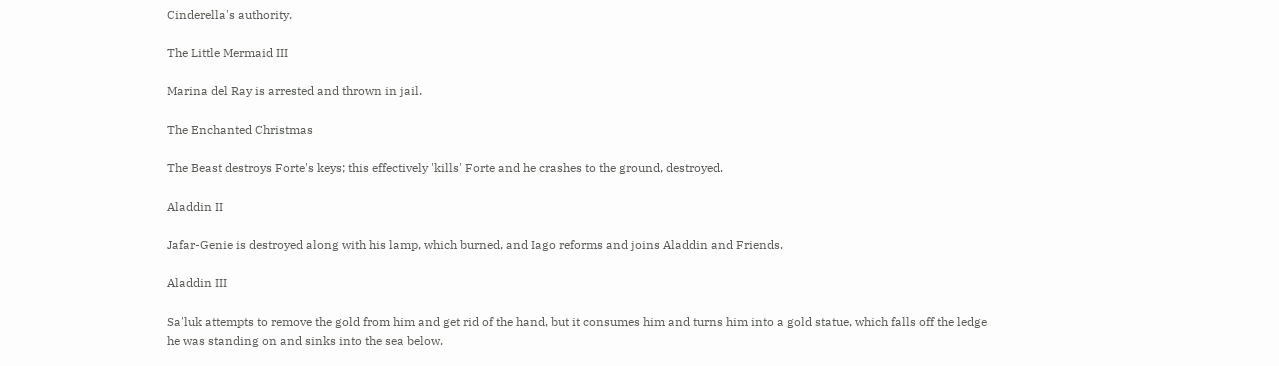Cinderella's authority.

The Little Mermaid III

Marina del Ray is arrested and thrown in jail.

The Enchanted Christmas

The Beast destroys Forte's keys; this effectively 'kills' Forte and he crashes to the ground, destroyed.

Aladdin II

Jafar-Genie is destroyed along with his lamp, which burned, and Iago reforms and joins Aladdin and Friends.

Aladdin III

Sa'luk attempts to remove the gold from him and get rid of the hand, but it consumes him and turns him into a gold statue, which falls off the ledge he was standing on and sinks into the sea below.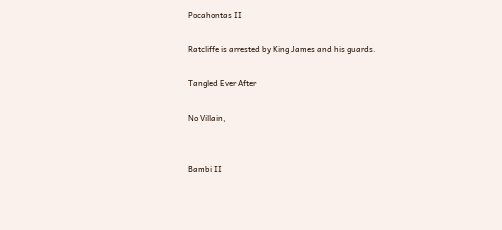Pocahontas II

Ratcliffe is arrested by King James and his guards.

Tangled Ever After

No Villain,


Bambi II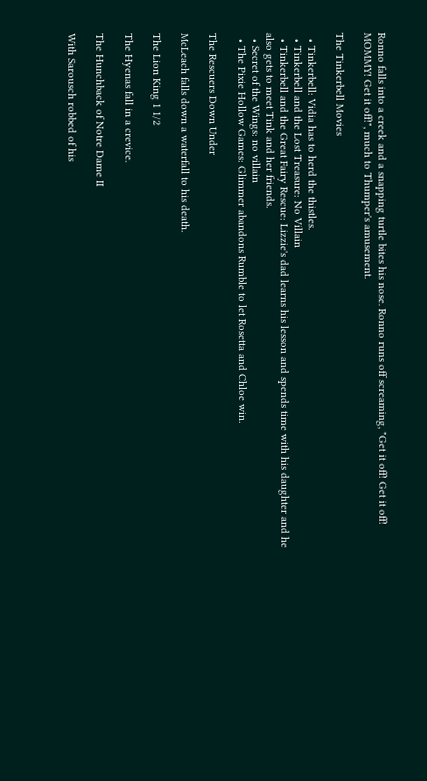Ronno falls into a creek and a snapping turtle bites his nose. Ronno runs off screaming, "Get it off! Get it off! MOMMY! Get it off!", much to Thumper's amusement.

The Tinkerbell Movies

  • Tinkerbell: Vidia has to herd the thistles.
  • Tinkerbell and the Lost Treasure: No Villain
  • Tinkerbell and the Great Fairy Rescue: Lizzie's dad learns his lesson and spends time with his daughter and he also gets to meet Tink and her friends.
  • Secret of the Wings: no villain
  • The Pixie Hollow Games: Glimmer abandons Rumble to let Rosetta and Chloe win.

The Rescuers Down Under

McLeach falls down a waterfall to his death.

The Lion King 1 1/2

The Hyenas fall in a crevice.

The Hunchback of Notre Dame II

With Sarousch robbed of his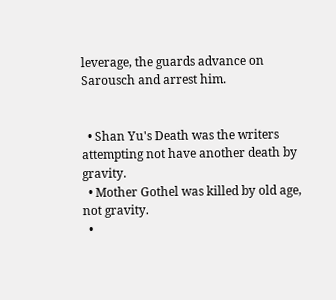leverage, the guards advance on Sarousch and arrest him.


  • Shan Yu's Death was the writers attempting not have another death by gravity.
  • Mother Gothel was killed by old age, not gravity.
  •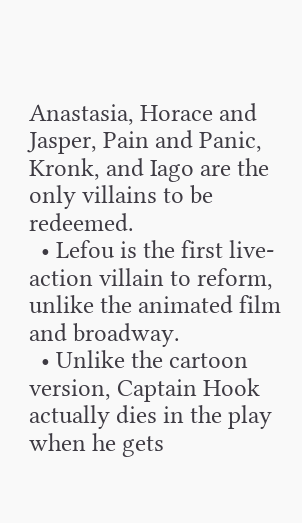Anastasia, Horace and Jasper, Pain and Panic, Kronk, and Iago are the only villains to be redeemed.
  • Lefou is the first live-action villain to reform, unlike the animated film and broadway.
  • Unlike the cartoon version, Captain Hook actually dies in the play when he gets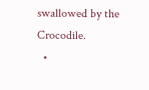swallowed by the Crocodile.
  •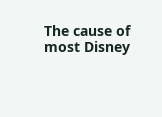The cause of most Disney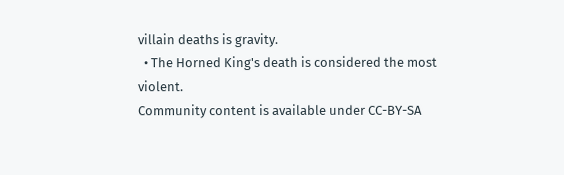villain deaths is gravity.
  • The Horned King's death is considered the most violent.
Community content is available under CC-BY-SA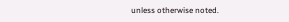unless otherwise noted.